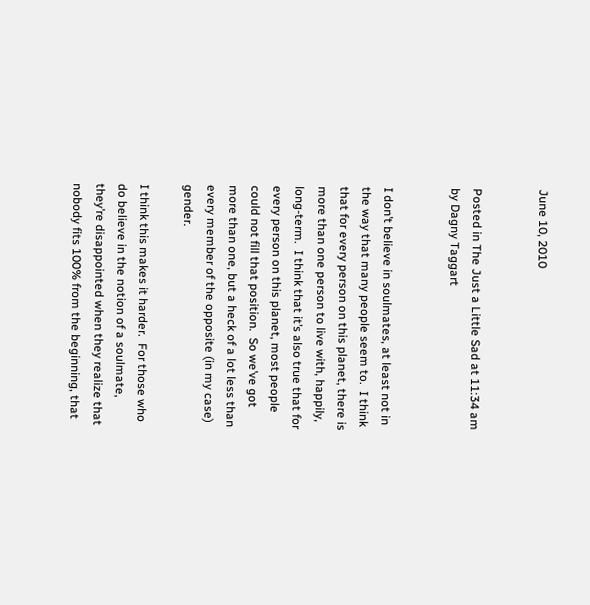June 10, 2010


Posted in The Just a Little Sad at 11:34 am by Dagny Taggart


I don’t believe in soulmates, at least not in the way that many people seem to.  I think that for every person on this planet, there is more than one person to live with, happily, long-term.  I think that it’s also true that for every person on this planet, most people could not fill that position.  So we’ve got more than one, but a heck of a lot less than every member of the opposite (in my case) gender.

I think this makes it harder.  For those who do believe in the notion of a soulmate, they’re disappointed when they realize that nobody fits 100% from the beginning, that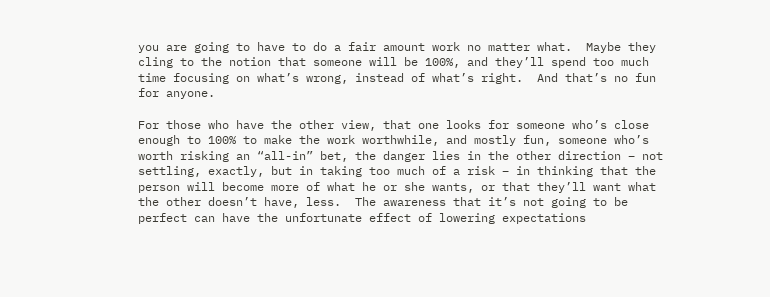you are going to have to do a fair amount work no matter what.  Maybe they cling to the notion that someone will be 100%, and they’ll spend too much time focusing on what’s wrong, instead of what’s right.  And that’s no fun for anyone.

For those who have the other view, that one looks for someone who’s close enough to 100% to make the work worthwhile, and mostly fun, someone who’s worth risking an “all-in” bet, the danger lies in the other direction – not settling, exactly, but in taking too much of a risk – in thinking that the person will become more of what he or she wants, or that they’ll want what the other doesn’t have, less.  The awareness that it’s not going to be perfect can have the unfortunate effect of lowering expectations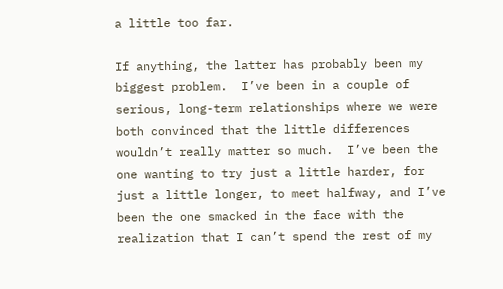a little too far.

If anything, the latter has probably been my biggest problem.  I’ve been in a couple of serious, long-term relationships where we were both convinced that the little differences wouldn’t really matter so much.  I’ve been the one wanting to try just a little harder, for just a little longer, to meet halfway, and I’ve been the one smacked in the face with the realization that I can’t spend the rest of my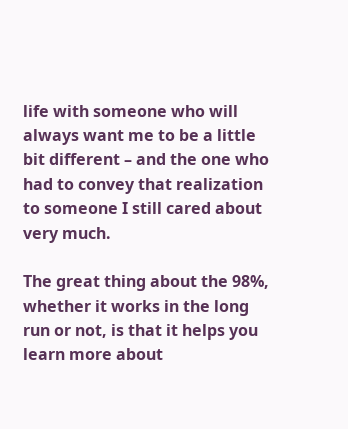life with someone who will always want me to be a little bit different – and the one who had to convey that realization to someone I still cared about very much.

The great thing about the 98%, whether it works in the long run or not, is that it helps you learn more about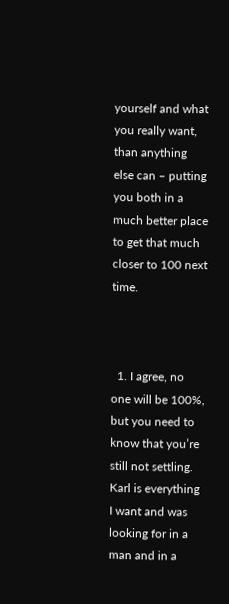yourself and what you really want, than anything else can – putting you both in a much better place to get that much closer to 100 next time.



  1. I agree, no one will be 100%, but you need to know that you’re still not settling. Karl is everything I want and was looking for in a man and in a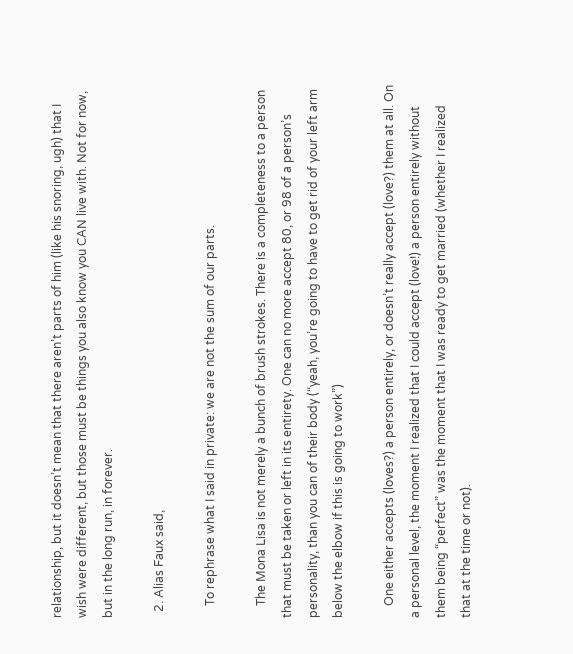relationship, but it doesn’t mean that there aren’t parts of him (like his snoring, ugh) that I wish were different, but those must be things you also know you CAN live with. Not for now, but in the long run, in forever.

  2. Alias Faux said,

    To rephrase what I said in private: we are not the sum of our parts.

    The Mona Lisa is not merely a bunch of brush strokes. There is a completeness to a person that must be taken or left in its entirety. One can no more accept 80, or 98 of a person’s personality, than you can of their body (“yeah, you’re going to have to get rid of your left arm below the elbow if this is going to work”)

    One either accepts (loves?) a person entirely, or doesn’t really accept (love?) them at all. On a personal level, the moment I realized that I could accept (love!) a person entirely without them being “perfect” was the moment that I was ready to get married (whether I realized that at the time or not).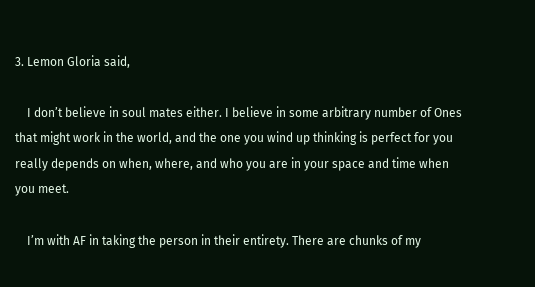3. Lemon Gloria said,

    I don’t believe in soul mates either. I believe in some arbitrary number of Ones that might work in the world, and the one you wind up thinking is perfect for you really depends on when, where, and who you are in your space and time when you meet.

    I’m with AF in taking the person in their entirety. There are chunks of my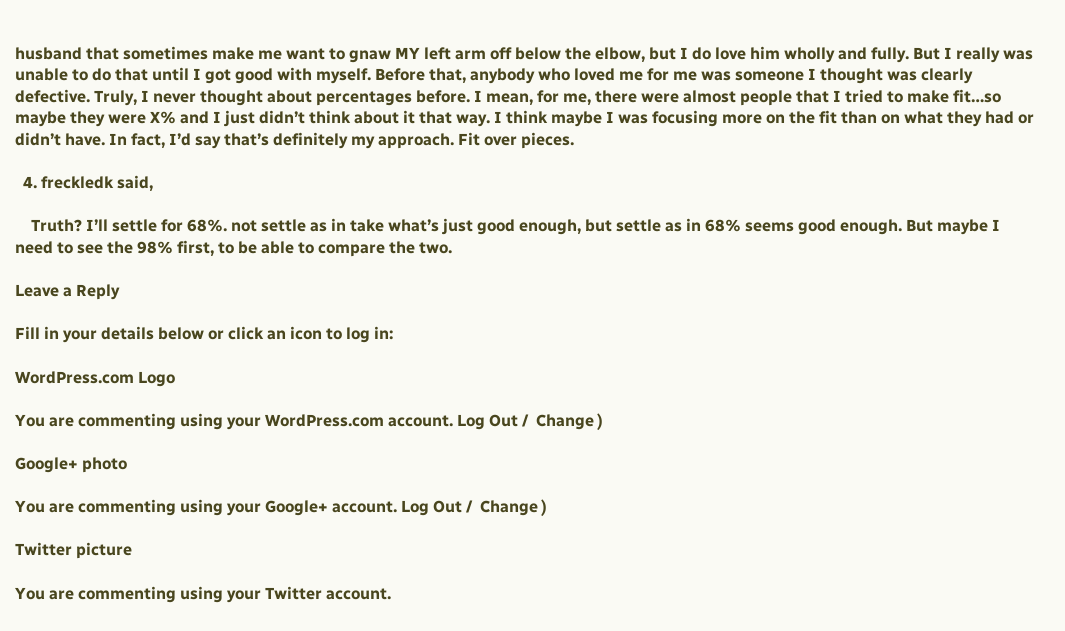husband that sometimes make me want to gnaw MY left arm off below the elbow, but I do love him wholly and fully. But I really was unable to do that until I got good with myself. Before that, anybody who loved me for me was someone I thought was clearly defective. Truly, I never thought about percentages before. I mean, for me, there were almost people that I tried to make fit…so maybe they were X% and I just didn’t think about it that way. I think maybe I was focusing more on the fit than on what they had or didn’t have. In fact, I’d say that’s definitely my approach. Fit over pieces.

  4. freckledk said,

    Truth? I’ll settle for 68%. not settle as in take what’s just good enough, but settle as in 68% seems good enough. But maybe I need to see the 98% first, to be able to compare the two.

Leave a Reply

Fill in your details below or click an icon to log in:

WordPress.com Logo

You are commenting using your WordPress.com account. Log Out /  Change )

Google+ photo

You are commenting using your Google+ account. Log Out /  Change )

Twitter picture

You are commenting using your Twitter account.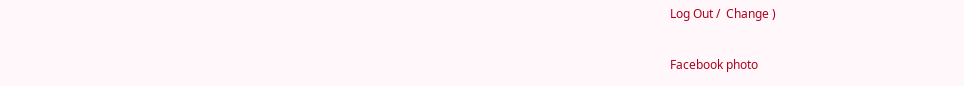Log Out /  Change )

Facebook photo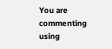You are commenting using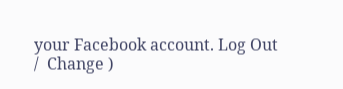your Facebook account. Log Out /  Change )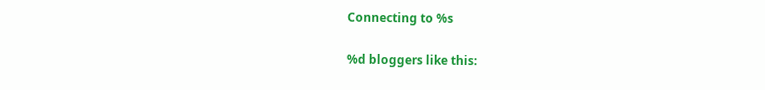Connecting to %s

%d bloggers like this: